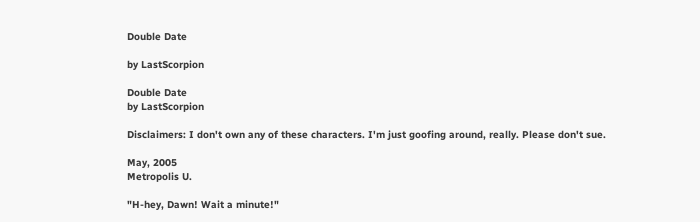Double Date

by LastScorpion

Double Date
by LastScorpion

Disclaimers: I don't own any of these characters. I'm just goofing around, really. Please don't sue.

May, 2005
Metropolis U.

"H-hey, Dawn! Wait a minute!"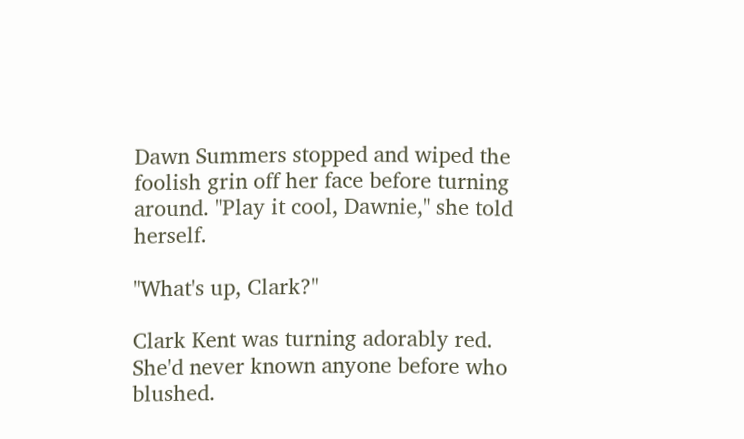Dawn Summers stopped and wiped the foolish grin off her face before turning around. "Play it cool, Dawnie," she told herself.

"What's up, Clark?"

Clark Kent was turning adorably red. She'd never known anyone before who blushed.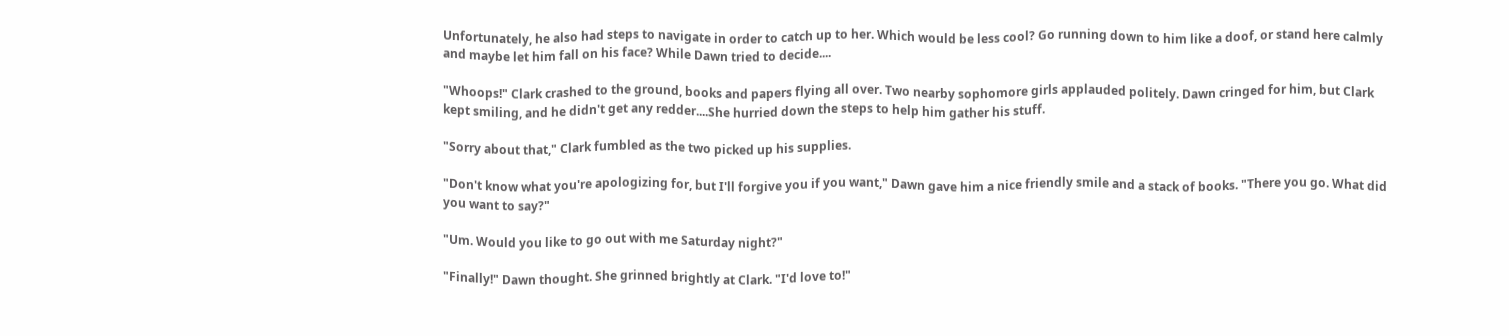Unfortunately, he also had steps to navigate in order to catch up to her. Which would be less cool? Go running down to him like a doof, or stand here calmly and maybe let him fall on his face? While Dawn tried to decide....

"Whoops!" Clark crashed to the ground, books and papers flying all over. Two nearby sophomore girls applauded politely. Dawn cringed for him, but Clark kept smiling, and he didn't get any redder....She hurried down the steps to help him gather his stuff.

"Sorry about that," Clark fumbled as the two picked up his supplies.

"Don't know what you're apologizing for, but I'll forgive you if you want," Dawn gave him a nice friendly smile and a stack of books. "There you go. What did you want to say?"

"Um. Would you like to go out with me Saturday night?"

"Finally!" Dawn thought. She grinned brightly at Clark. "I'd love to!"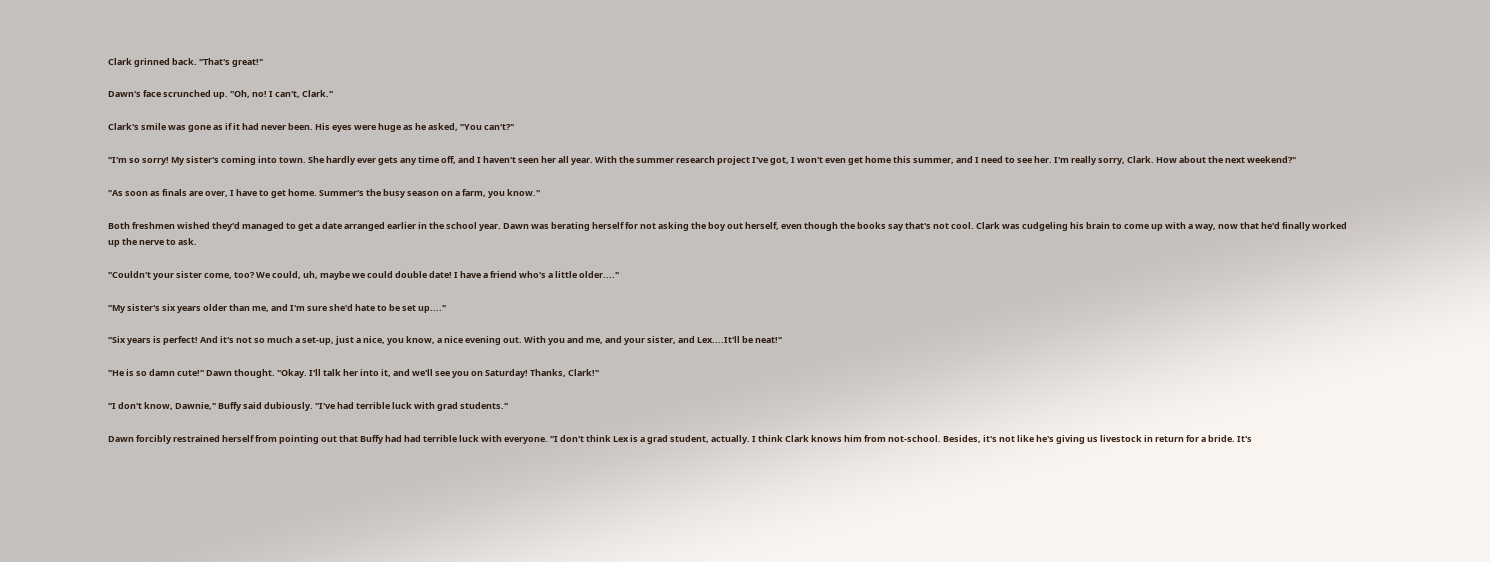Clark grinned back. "That's great!"

Dawn's face scrunched up. "Oh, no! I can't, Clark."

Clark's smile was gone as if it had never been. His eyes were huge as he asked, "You can't?"

"I'm so sorry! My sister's coming into town. She hardly ever gets any time off, and I haven't seen her all year. With the summer research project I've got, I won't even get home this summer, and I need to see her. I'm really sorry, Clark. How about the next weekend?"

"As soon as finals are over, I have to get home. Summer's the busy season on a farm, you know."

Both freshmen wished they'd managed to get a date arranged earlier in the school year. Dawn was berating herself for not asking the boy out herself, even though the books say that's not cool. Clark was cudgeling his brain to come up with a way, now that he'd finally worked up the nerve to ask.

"Couldn't your sister come, too? We could, uh, maybe we could double date! I have a friend who's a little older...."

"My sister's six years older than me, and I'm sure she'd hate to be set up...."

"Six years is perfect! And it's not so much a set-up, just a nice, you know, a nice evening out. With you and me, and your sister, and Lex....It'll be neat!"

"He is so damn cute!" Dawn thought. "Okay. I'll talk her into it, and we'll see you on Saturday! Thanks, Clark!"

"I don't know, Dawnie," Buffy said dubiously. "I've had terrible luck with grad students."

Dawn forcibly restrained herself from pointing out that Buffy had had terrible luck with everyone. "I don't think Lex is a grad student, actually. I think Clark knows him from not-school. Besides, it's not like he's giving us livestock in return for a bride. It's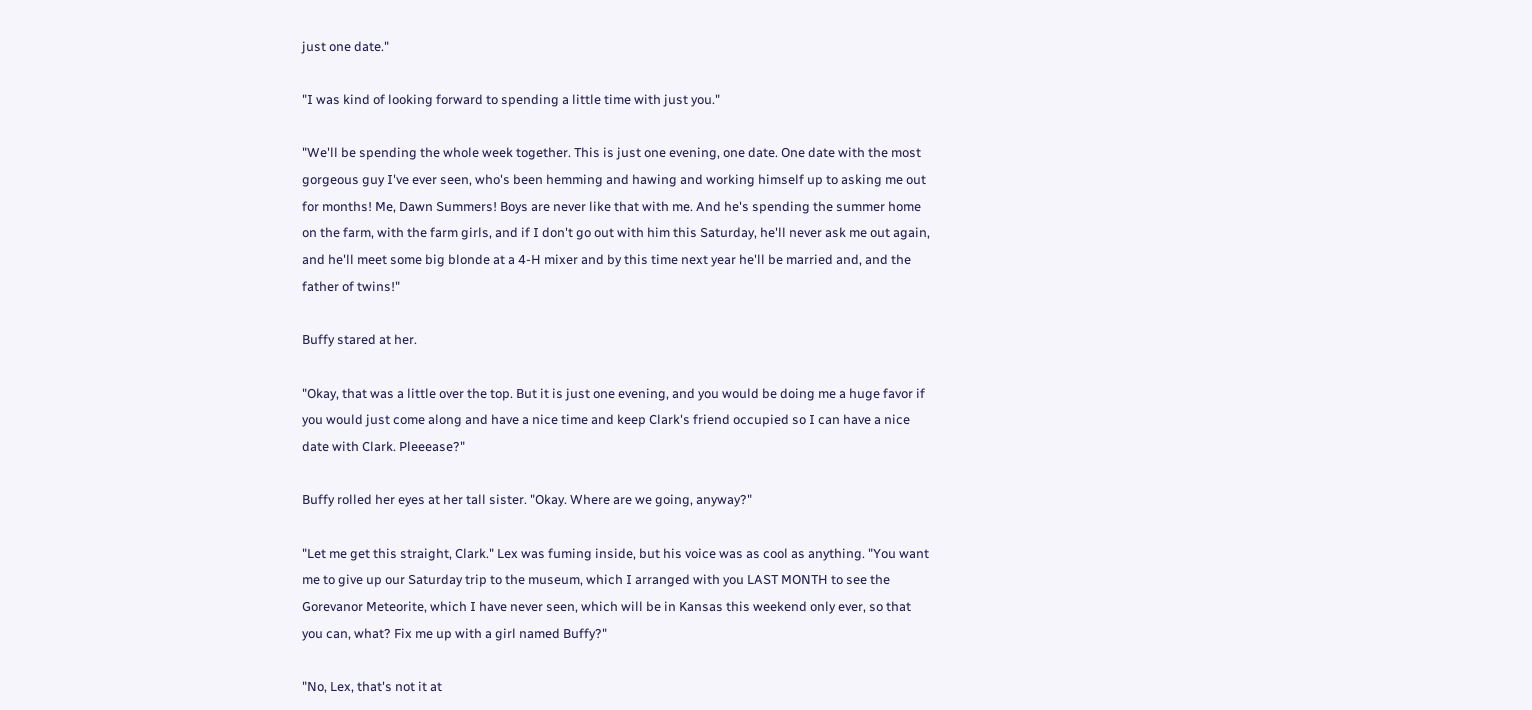just one date."

"I was kind of looking forward to spending a little time with just you."

"We'll be spending the whole week together. This is just one evening, one date. One date with the most gorgeous guy I've ever seen, who's been hemming and hawing and working himself up to asking me out for months! Me, Dawn Summers! Boys are never like that with me. And he's spending the summer home on the farm, with the farm girls, and if I don't go out with him this Saturday, he'll never ask me out again, and he'll meet some big blonde at a 4-H mixer and by this time next year he'll be married and, and the father of twins!"

Buffy stared at her.

"Okay, that was a little over the top. But it is just one evening, and you would be doing me a huge favor if you would just come along and have a nice time and keep Clark's friend occupied so I can have a nice date with Clark. Pleeease?"

Buffy rolled her eyes at her tall sister. "Okay. Where are we going, anyway?"

"Let me get this straight, Clark." Lex was fuming inside, but his voice was as cool as anything. "You want me to give up our Saturday trip to the museum, which I arranged with you LAST MONTH to see the Gorevanor Meteorite, which I have never seen, which will be in Kansas this weekend only ever, so that you can, what? Fix me up with a girl named Buffy?"

"No, Lex, that's not it at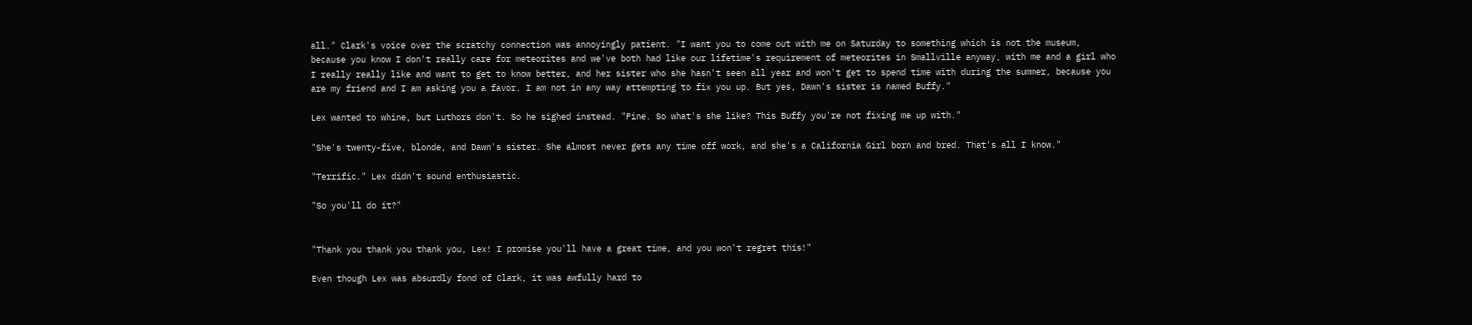all." Clark's voice over the scratchy connection was annoyingly patient. "I want you to come out with me on Saturday to something which is not the museum, because you know I don't really care for meteorites and we've both had like our lifetime's requirement of meteorites in Smallville anyway, with me and a girl who I really really like and want to get to know better, and her sister who she hasn't seen all year and won't get to spend time with during the summer, because you are my friend and I am asking you a favor. I am not in any way attempting to fix you up. But yes, Dawn's sister is named Buffy."

Lex wanted to whine, but Luthors don't. So he sighed instead. "Fine. So what's she like? This Buffy you're not fixing me up with."

"She's twenty-five, blonde, and Dawn's sister. She almost never gets any time off work, and she's a California Girl born and bred. That's all I know."

"Terrific." Lex didn't sound enthusiastic.

"So you'll do it?"


"Thank you thank you thank you, Lex! I promise you'll have a great time, and you won't regret this!"

Even though Lex was absurdly fond of Clark, it was awfully hard to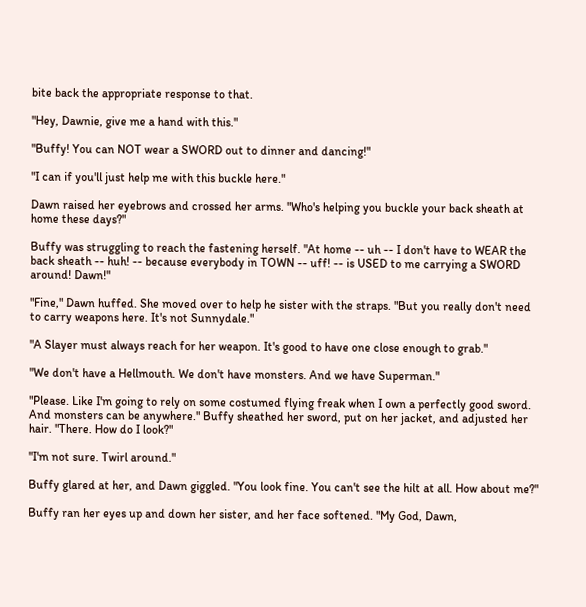bite back the appropriate response to that.

"Hey, Dawnie, give me a hand with this."

"Buffy! You can NOT wear a SWORD out to dinner and dancing!"

"I can if you'll just help me with this buckle here."

Dawn raised her eyebrows and crossed her arms. "Who's helping you buckle your back sheath at home these days?"

Buffy was struggling to reach the fastening herself. "At home -- uh -- I don't have to WEAR the back sheath -- huh! -- because everybody in TOWN -- uff! -- is USED to me carrying a SWORD around! Dawn!"

"Fine," Dawn huffed. She moved over to help he sister with the straps. "But you really don't need to carry weapons here. It's not Sunnydale."

"A Slayer must always reach for her weapon. It's good to have one close enough to grab."

"We don't have a Hellmouth. We don't have monsters. And we have Superman."

"Please. Like I'm going to rely on some costumed flying freak when I own a perfectly good sword. And monsters can be anywhere." Buffy sheathed her sword, put on her jacket, and adjusted her hair. "There. How do I look?"

"I'm not sure. Twirl around."

Buffy glared at her, and Dawn giggled. "You look fine. You can't see the hilt at all. How about me?"

Buffy ran her eyes up and down her sister, and her face softened. "My God, Dawn,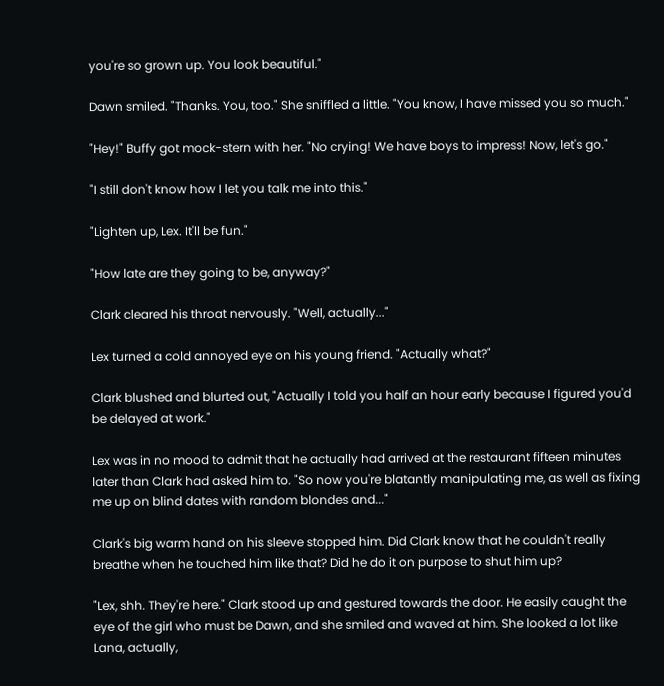you're so grown up. You look beautiful."

Dawn smiled. "Thanks. You, too." She sniffled a little. "You know, I have missed you so much."

"Hey!" Buffy got mock-stern with her. "No crying! We have boys to impress! Now, let's go."

"I still don't know how I let you talk me into this."

"Lighten up, Lex. It'll be fun."

"How late are they going to be, anyway?"

Clark cleared his throat nervously. "Well, actually..."

Lex turned a cold annoyed eye on his young friend. "Actually what?"

Clark blushed and blurted out, "Actually I told you half an hour early because I figured you'd be delayed at work."

Lex was in no mood to admit that he actually had arrived at the restaurant fifteen minutes later than Clark had asked him to. "So now you're blatantly manipulating me, as well as fixing me up on blind dates with random blondes and..."

Clark's big warm hand on his sleeve stopped him. Did Clark know that he couldn't really breathe when he touched him like that? Did he do it on purpose to shut him up?

"Lex, shh. They're here." Clark stood up and gestured towards the door. He easily caught the eye of the girl who must be Dawn, and she smiled and waved at him. She looked a lot like Lana, actually,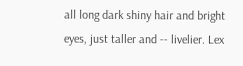all long dark shiny hair and bright eyes, just taller and -- livelier. Lex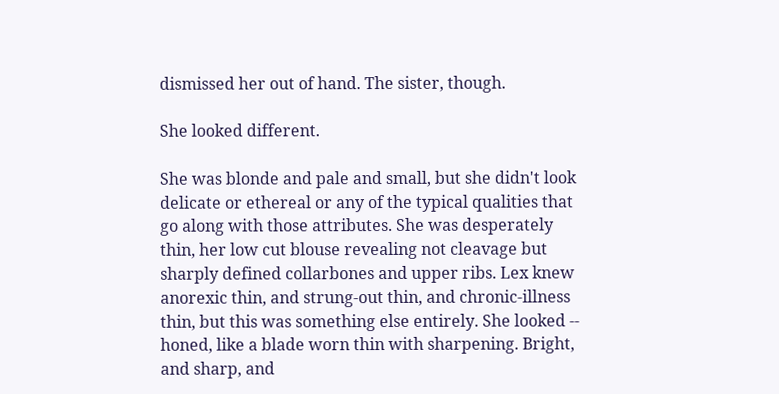dismissed her out of hand. The sister, though.

She looked different.

She was blonde and pale and small, but she didn't look delicate or ethereal or any of the typical qualities that go along with those attributes. She was desperately thin, her low cut blouse revealing not cleavage but sharply defined collarbones and upper ribs. Lex knew anorexic thin, and strung-out thin, and chronic-illness thin, but this was something else entirely. She looked -- honed, like a blade worn thin with sharpening. Bright, and sharp, and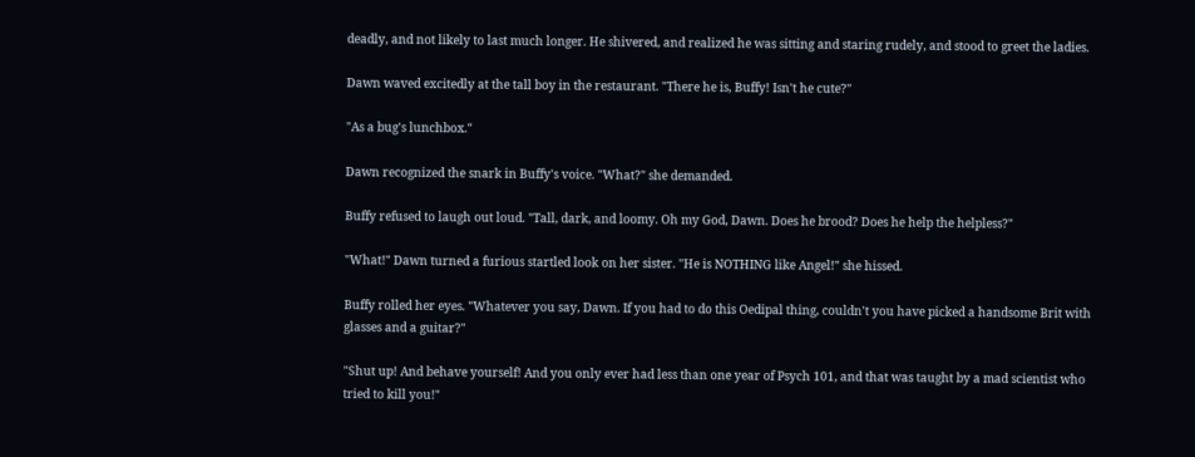deadly, and not likely to last much longer. He shivered, and realized he was sitting and staring rudely, and stood to greet the ladies.

Dawn waved excitedly at the tall boy in the restaurant. "There he is, Buffy! Isn't he cute?"

"As a bug's lunchbox."

Dawn recognized the snark in Buffy's voice. "What?" she demanded.

Buffy refused to laugh out loud. "Tall, dark, and loomy. Oh my God, Dawn. Does he brood? Does he help the helpless?"

"What!" Dawn turned a furious startled look on her sister. "He is NOTHING like Angel!" she hissed.

Buffy rolled her eyes. "Whatever you say, Dawn. If you had to do this Oedipal thing, couldn't you have picked a handsome Brit with glasses and a guitar?"

"Shut up! And behave yourself! And you only ever had less than one year of Psych 101, and that was taught by a mad scientist who tried to kill you!"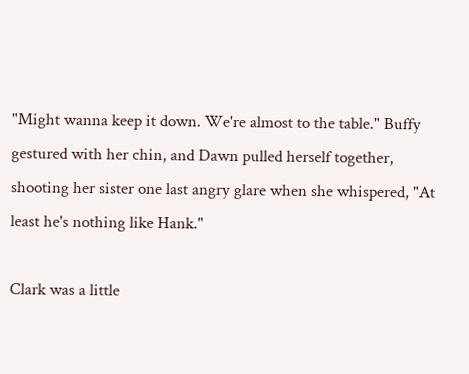"Might wanna keep it down. We're almost to the table." Buffy gestured with her chin, and Dawn pulled herself together, shooting her sister one last angry glare when she whispered, "At least he's nothing like Hank."

Clark was a little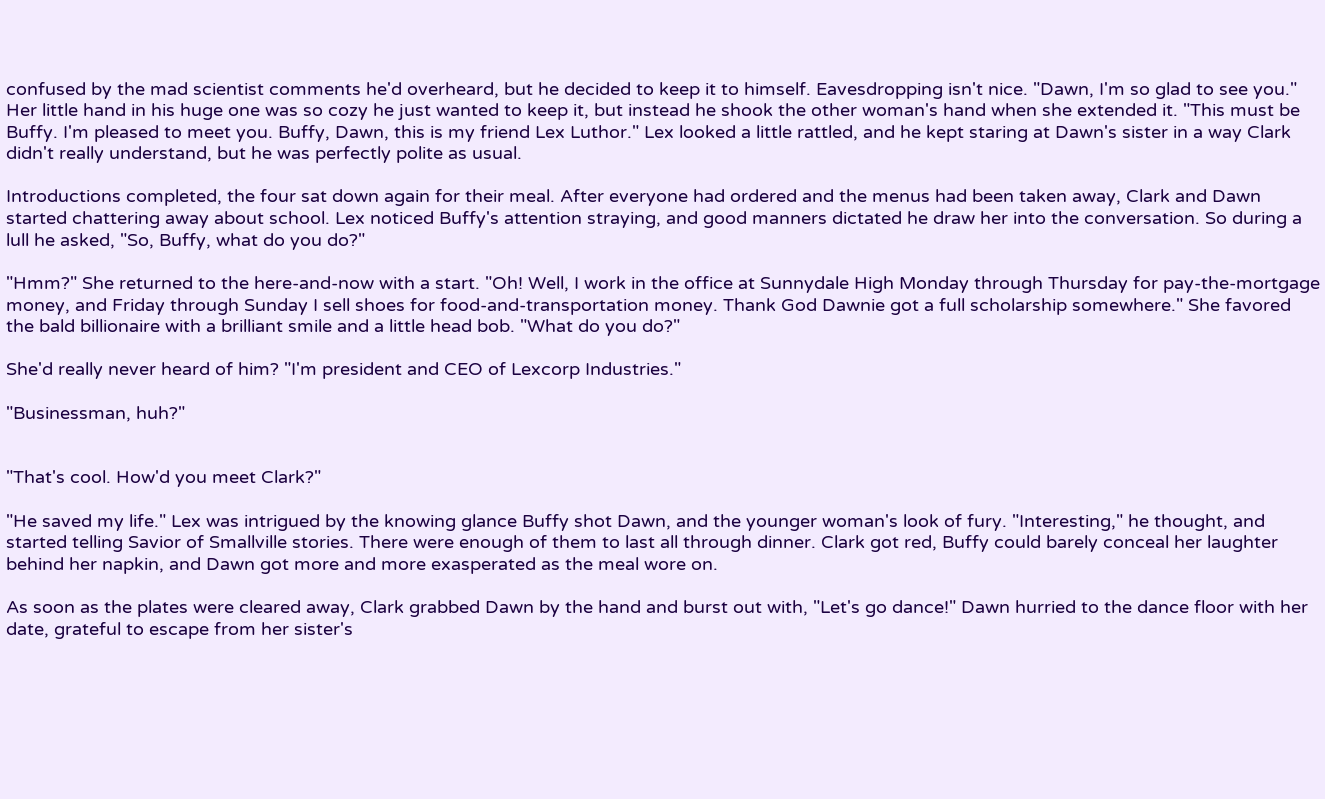confused by the mad scientist comments he'd overheard, but he decided to keep it to himself. Eavesdropping isn't nice. "Dawn, I'm so glad to see you." Her little hand in his huge one was so cozy he just wanted to keep it, but instead he shook the other woman's hand when she extended it. "This must be Buffy. I'm pleased to meet you. Buffy, Dawn, this is my friend Lex Luthor." Lex looked a little rattled, and he kept staring at Dawn's sister in a way Clark didn't really understand, but he was perfectly polite as usual.

Introductions completed, the four sat down again for their meal. After everyone had ordered and the menus had been taken away, Clark and Dawn started chattering away about school. Lex noticed Buffy's attention straying, and good manners dictated he draw her into the conversation. So during a lull he asked, "So, Buffy, what do you do?"

"Hmm?" She returned to the here-and-now with a start. "Oh! Well, I work in the office at Sunnydale High Monday through Thursday for pay-the-mortgage money, and Friday through Sunday I sell shoes for food-and-transportation money. Thank God Dawnie got a full scholarship somewhere." She favored the bald billionaire with a brilliant smile and a little head bob. "What do you do?"

She'd really never heard of him? "I'm president and CEO of Lexcorp Industries."

"Businessman, huh?"


"That's cool. How'd you meet Clark?"

"He saved my life." Lex was intrigued by the knowing glance Buffy shot Dawn, and the younger woman's look of fury. "Interesting," he thought, and started telling Savior of Smallville stories. There were enough of them to last all through dinner. Clark got red, Buffy could barely conceal her laughter behind her napkin, and Dawn got more and more exasperated as the meal wore on.

As soon as the plates were cleared away, Clark grabbed Dawn by the hand and burst out with, "Let's go dance!" Dawn hurried to the dance floor with her date, grateful to escape from her sister's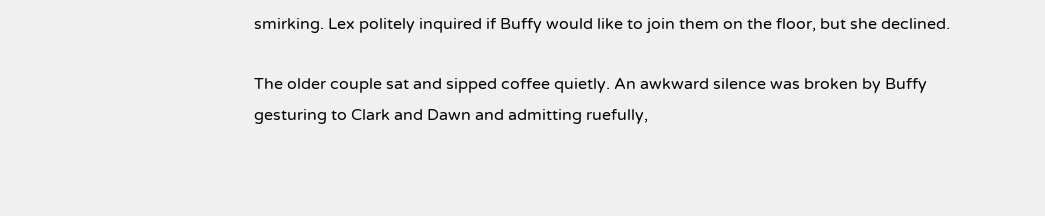smirking. Lex politely inquired if Buffy would like to join them on the floor, but she declined.

The older couple sat and sipped coffee quietly. An awkward silence was broken by Buffy gesturing to Clark and Dawn and admitting ruefully,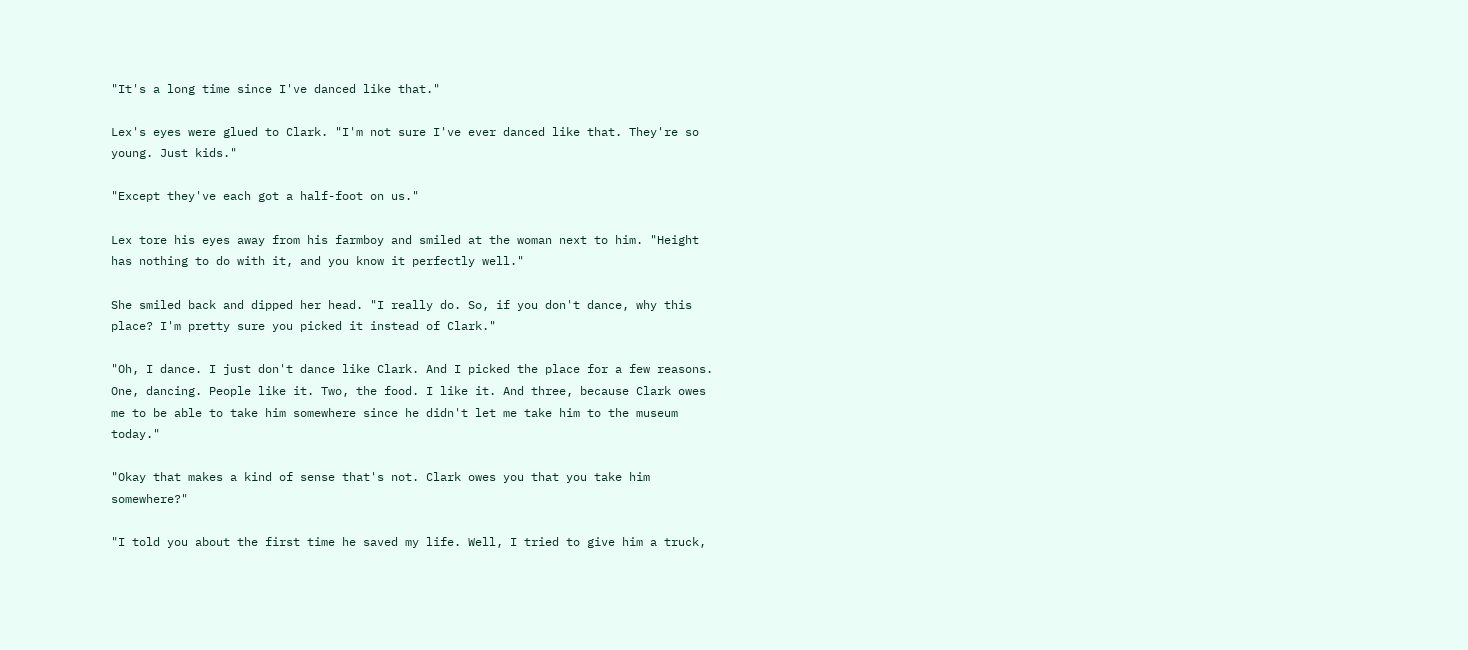"It's a long time since I've danced like that."

Lex's eyes were glued to Clark. "I'm not sure I've ever danced like that. They're so young. Just kids."

"Except they've each got a half-foot on us."

Lex tore his eyes away from his farmboy and smiled at the woman next to him. "Height has nothing to do with it, and you know it perfectly well."

She smiled back and dipped her head. "I really do. So, if you don't dance, why this place? I'm pretty sure you picked it instead of Clark."

"Oh, I dance. I just don't dance like Clark. And I picked the place for a few reasons. One, dancing. People like it. Two, the food. I like it. And three, because Clark owes me to be able to take him somewhere since he didn't let me take him to the museum today."

"Okay that makes a kind of sense that's not. Clark owes you that you take him somewhere?"

"I told you about the first time he saved my life. Well, I tried to give him a truck,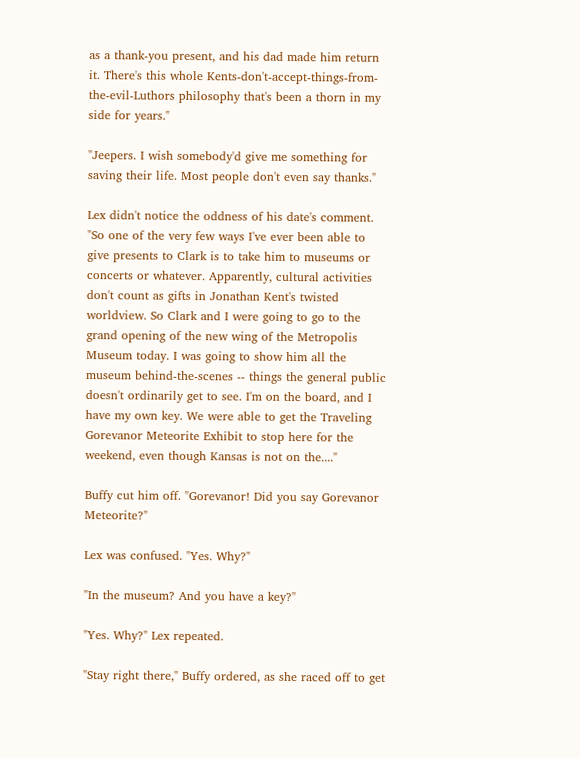as a thank-you present, and his dad made him return it. There's this whole Kents-don't-accept-things-from-the-evil-Luthors philosophy that's been a thorn in my side for years."

"Jeepers. I wish somebody'd give me something for saving their life. Most people don't even say thanks."

Lex didn't notice the oddness of his date's comment. "So one of the very few ways I've ever been able to give presents to Clark is to take him to museums or concerts or whatever. Apparently, cultural activities don't count as gifts in Jonathan Kent's twisted worldview. So Clark and I were going to go to the grand opening of the new wing of the Metropolis Museum today. I was going to show him all the museum behind-the-scenes -- things the general public doesn't ordinarily get to see. I'm on the board, and I have my own key. We were able to get the Traveling Gorevanor Meteorite Exhibit to stop here for the weekend, even though Kansas is not on the...."

Buffy cut him off. "Gorevanor! Did you say Gorevanor Meteorite?"

Lex was confused. "Yes. Why?"

"In the museum? And you have a key?"

"Yes. Why?" Lex repeated.

"Stay right there," Buffy ordered, as she raced off to get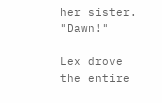her sister. "Dawn!"

Lex drove the entire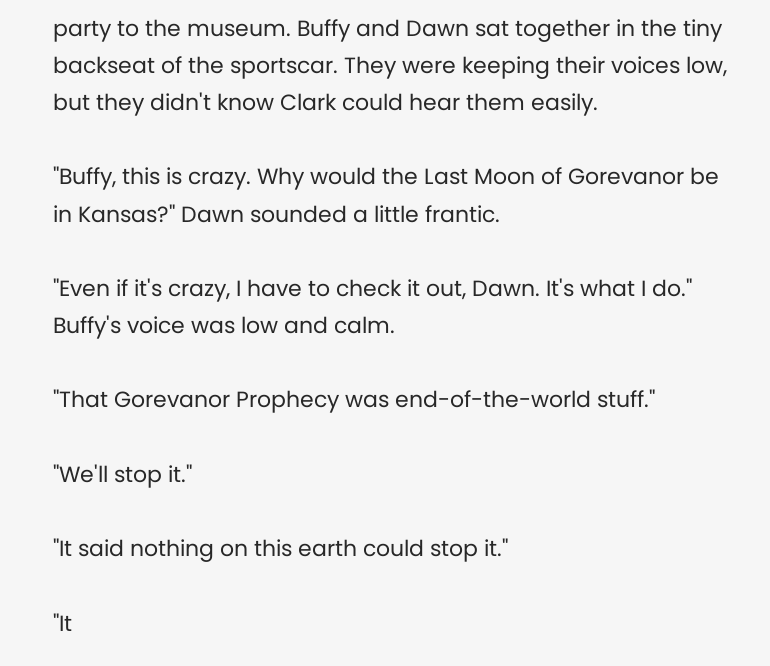party to the museum. Buffy and Dawn sat together in the tiny backseat of the sportscar. They were keeping their voices low, but they didn't know Clark could hear them easily.

"Buffy, this is crazy. Why would the Last Moon of Gorevanor be in Kansas?" Dawn sounded a little frantic.

"Even if it's crazy, I have to check it out, Dawn. It's what I do." Buffy's voice was low and calm.

"That Gorevanor Prophecy was end-of-the-world stuff."

"We'll stop it."

"It said nothing on this earth could stop it."

"It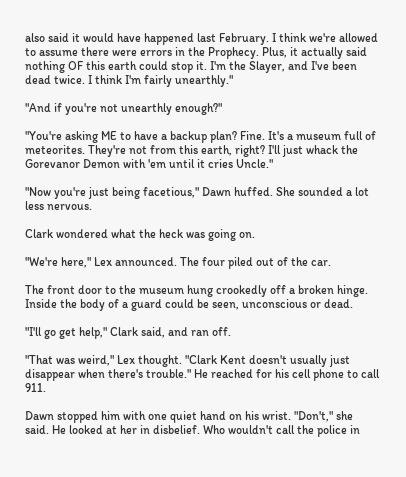also said it would have happened last February. I think we're allowed to assume there were errors in the Prophecy. Plus, it actually said nothing OF this earth could stop it. I'm the Slayer, and I've been dead twice. I think I'm fairly unearthly."

"And if you're not unearthly enough?"

"You're asking ME to have a backup plan? Fine. It's a museum full of meteorites. They're not from this earth, right? I'll just whack the Gorevanor Demon with 'em until it cries Uncle."

"Now you're just being facetious," Dawn huffed. She sounded a lot less nervous.

Clark wondered what the heck was going on.

"We're here," Lex announced. The four piled out of the car.

The front door to the museum hung crookedly off a broken hinge. Inside the body of a guard could be seen, unconscious or dead.

"I'll go get help," Clark said, and ran off.

"That was weird," Lex thought. "Clark Kent doesn't usually just disappear when there's trouble." He reached for his cell phone to call 911.

Dawn stopped him with one quiet hand on his wrist. "Don't," she said. He looked at her in disbelief. Who wouldn't call the police in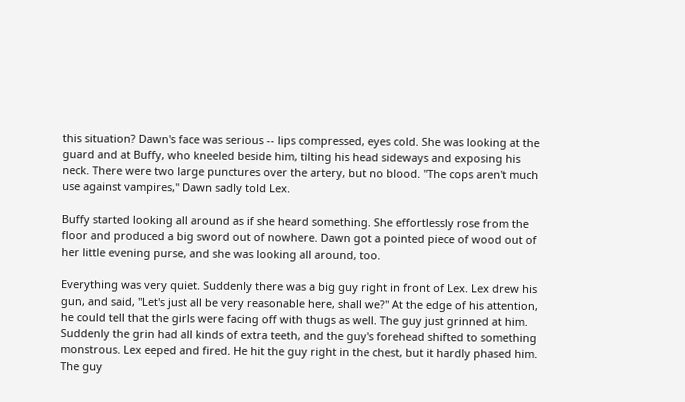this situation? Dawn's face was serious -- lips compressed, eyes cold. She was looking at the guard and at Buffy, who kneeled beside him, tilting his head sideways and exposing his neck. There were two large punctures over the artery, but no blood. "The cops aren't much use against vampires," Dawn sadly told Lex.

Buffy started looking all around as if she heard something. She effortlessly rose from the floor and produced a big sword out of nowhere. Dawn got a pointed piece of wood out of her little evening purse, and she was looking all around, too.

Everything was very quiet. Suddenly there was a big guy right in front of Lex. Lex drew his gun, and said, "Let's just all be very reasonable here, shall we?" At the edge of his attention, he could tell that the girls were facing off with thugs as well. The guy just grinned at him. Suddenly the grin had all kinds of extra teeth, and the guy's forehead shifted to something monstrous. Lex eeped and fired. He hit the guy right in the chest, but it hardly phased him. The guy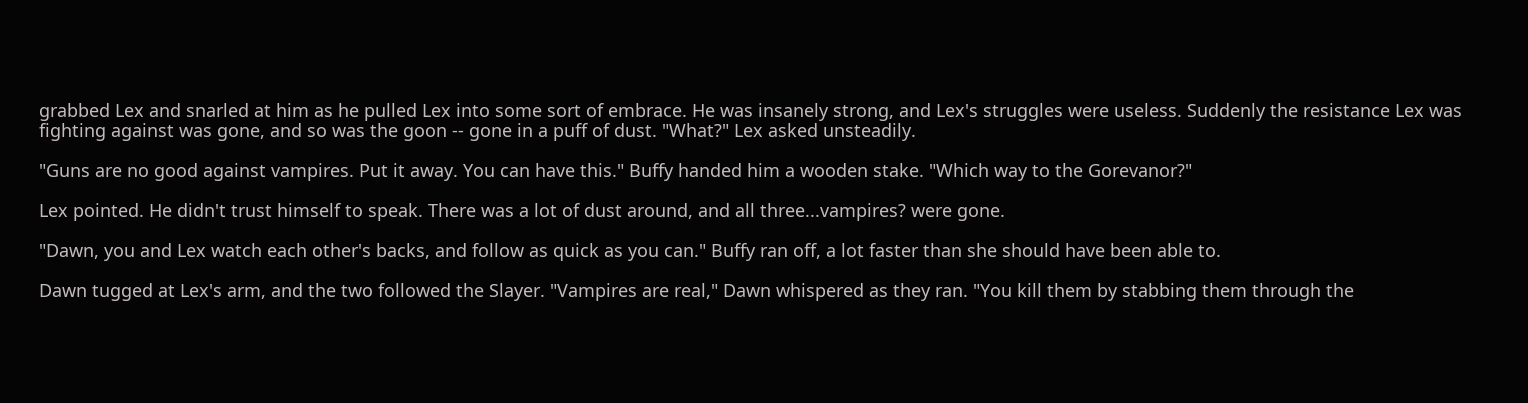grabbed Lex and snarled at him as he pulled Lex into some sort of embrace. He was insanely strong, and Lex's struggles were useless. Suddenly the resistance Lex was fighting against was gone, and so was the goon -- gone in a puff of dust. "What?" Lex asked unsteadily.

"Guns are no good against vampires. Put it away. You can have this." Buffy handed him a wooden stake. "Which way to the Gorevanor?"

Lex pointed. He didn't trust himself to speak. There was a lot of dust around, and all three...vampires? were gone.

"Dawn, you and Lex watch each other's backs, and follow as quick as you can." Buffy ran off, a lot faster than she should have been able to.

Dawn tugged at Lex's arm, and the two followed the Slayer. "Vampires are real," Dawn whispered as they ran. "You kill them by stabbing them through the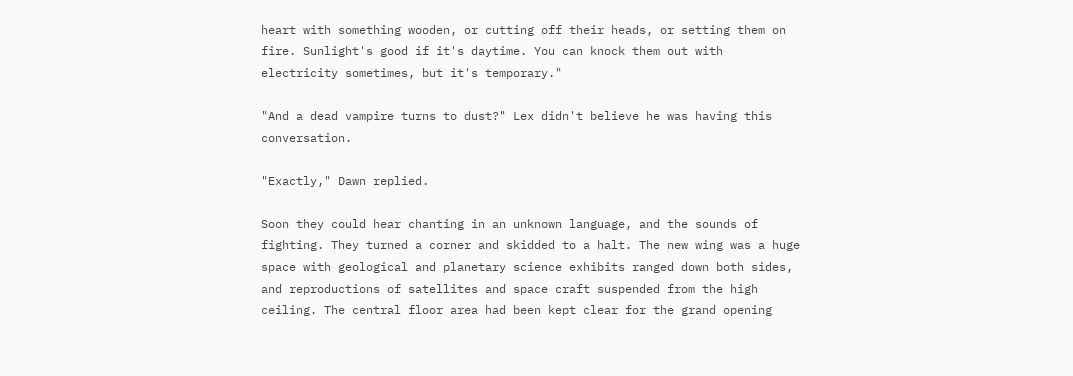heart with something wooden, or cutting off their heads, or setting them on fire. Sunlight's good if it's daytime. You can knock them out with electricity sometimes, but it's temporary."

"And a dead vampire turns to dust?" Lex didn't believe he was having this conversation.

"Exactly," Dawn replied.

Soon they could hear chanting in an unknown language, and the sounds of fighting. They turned a corner and skidded to a halt. The new wing was a huge space with geological and planetary science exhibits ranged down both sides, and reproductions of satellites and space craft suspended from the high ceiling. The central floor area had been kept clear for the grand opening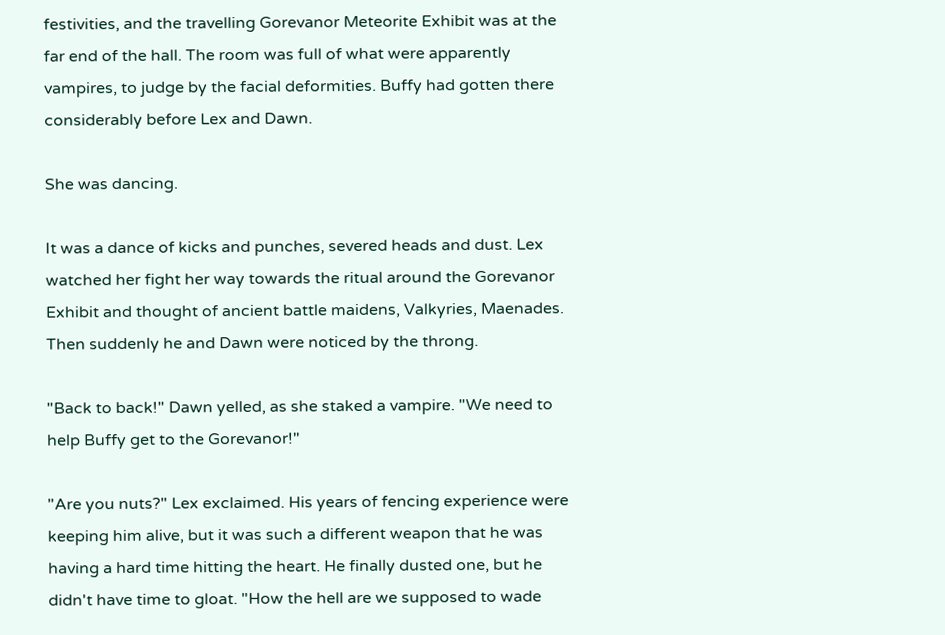festivities, and the travelling Gorevanor Meteorite Exhibit was at the far end of the hall. The room was full of what were apparently vampires, to judge by the facial deformities. Buffy had gotten there considerably before Lex and Dawn.

She was dancing.

It was a dance of kicks and punches, severed heads and dust. Lex watched her fight her way towards the ritual around the Gorevanor Exhibit and thought of ancient battle maidens, Valkyries, Maenades. Then suddenly he and Dawn were noticed by the throng.

"Back to back!" Dawn yelled, as she staked a vampire. "We need to help Buffy get to the Gorevanor!"

"Are you nuts?" Lex exclaimed. His years of fencing experience were keeping him alive, but it was such a different weapon that he was having a hard time hitting the heart. He finally dusted one, but he didn't have time to gloat. "How the hell are we supposed to wade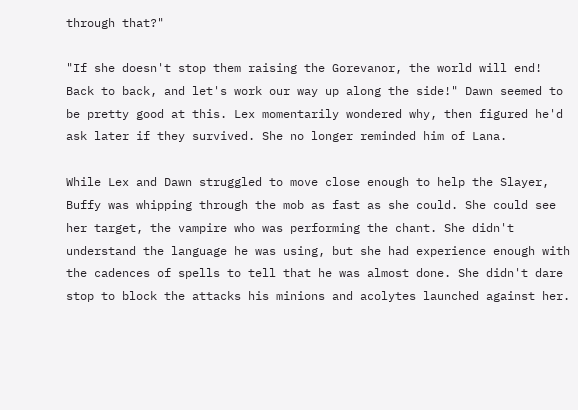through that?"

"If she doesn't stop them raising the Gorevanor, the world will end! Back to back, and let's work our way up along the side!" Dawn seemed to be pretty good at this. Lex momentarily wondered why, then figured he'd ask later if they survived. She no longer reminded him of Lana.

While Lex and Dawn struggled to move close enough to help the Slayer, Buffy was whipping through the mob as fast as she could. She could see her target, the vampire who was performing the chant. She didn't understand the language he was using, but she had experience enough with the cadences of spells to tell that he was almost done. She didn't dare stop to block the attacks his minions and acolytes launched against her.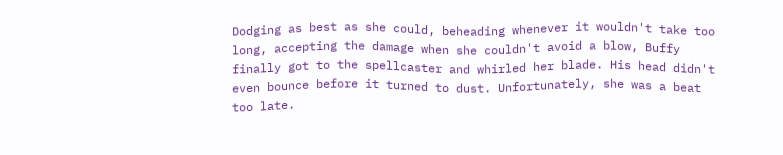Dodging as best as she could, beheading whenever it wouldn't take too long, accepting the damage when she couldn't avoid a blow, Buffy finally got to the spellcaster and whirled her blade. His head didn't even bounce before it turned to dust. Unfortunately, she was a beat too late.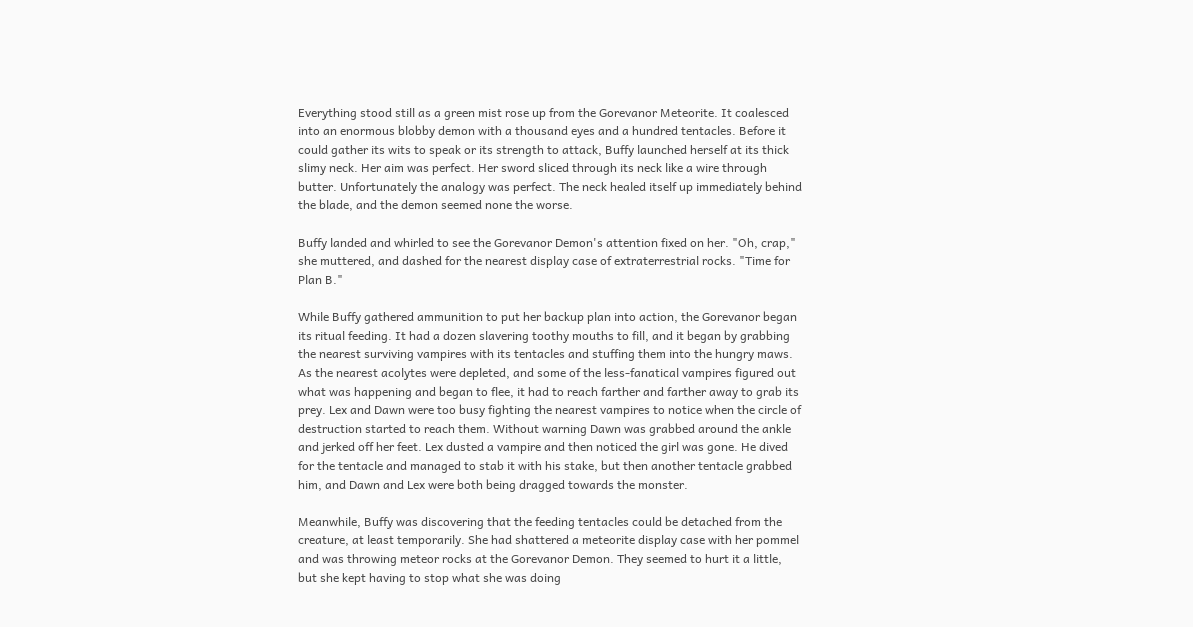Everything stood still as a green mist rose up from the Gorevanor Meteorite. It coalesced into an enormous blobby demon with a thousand eyes and a hundred tentacles. Before it could gather its wits to speak or its strength to attack, Buffy launched herself at its thick slimy neck. Her aim was perfect. Her sword sliced through its neck like a wire through butter. Unfortunately the analogy was perfect. The neck healed itself up immediately behind the blade, and the demon seemed none the worse.

Buffy landed and whirled to see the Gorevanor Demon's attention fixed on her. "Oh, crap," she muttered, and dashed for the nearest display case of extraterrestrial rocks. "Time for Plan B."

While Buffy gathered ammunition to put her backup plan into action, the Gorevanor began its ritual feeding. It had a dozen slavering toothy mouths to fill, and it began by grabbing the nearest surviving vampires with its tentacles and stuffing them into the hungry maws. As the nearest acolytes were depleted, and some of the less-fanatical vampires figured out what was happening and began to flee, it had to reach farther and farther away to grab its prey. Lex and Dawn were too busy fighting the nearest vampires to notice when the circle of destruction started to reach them. Without warning Dawn was grabbed around the ankle and jerked off her feet. Lex dusted a vampire and then noticed the girl was gone. He dived for the tentacle and managed to stab it with his stake, but then another tentacle grabbed him, and Dawn and Lex were both being dragged towards the monster.

Meanwhile, Buffy was discovering that the feeding tentacles could be detached from the creature, at least temporarily. She had shattered a meteorite display case with her pommel and was throwing meteor rocks at the Gorevanor Demon. They seemed to hurt it a little, but she kept having to stop what she was doing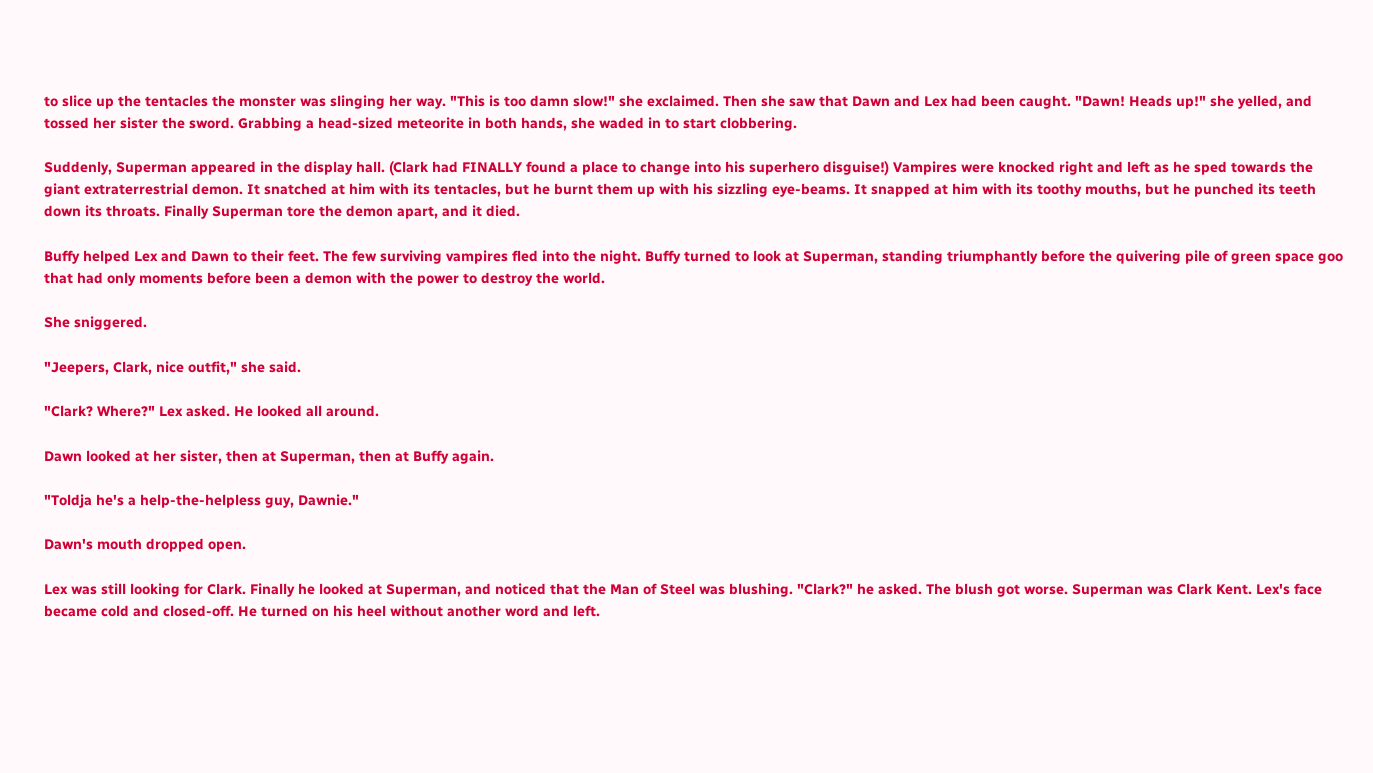to slice up the tentacles the monster was slinging her way. "This is too damn slow!" she exclaimed. Then she saw that Dawn and Lex had been caught. "Dawn! Heads up!" she yelled, and tossed her sister the sword. Grabbing a head-sized meteorite in both hands, she waded in to start clobbering.

Suddenly, Superman appeared in the display hall. (Clark had FINALLY found a place to change into his superhero disguise!) Vampires were knocked right and left as he sped towards the giant extraterrestrial demon. It snatched at him with its tentacles, but he burnt them up with his sizzling eye-beams. It snapped at him with its toothy mouths, but he punched its teeth down its throats. Finally Superman tore the demon apart, and it died.

Buffy helped Lex and Dawn to their feet. The few surviving vampires fled into the night. Buffy turned to look at Superman, standing triumphantly before the quivering pile of green space goo that had only moments before been a demon with the power to destroy the world.

She sniggered.

"Jeepers, Clark, nice outfit," she said.

"Clark? Where?" Lex asked. He looked all around.

Dawn looked at her sister, then at Superman, then at Buffy again.

"Toldja he's a help-the-helpless guy, Dawnie."

Dawn's mouth dropped open.

Lex was still looking for Clark. Finally he looked at Superman, and noticed that the Man of Steel was blushing. "Clark?" he asked. The blush got worse. Superman was Clark Kent. Lex's face became cold and closed-off. He turned on his heel without another word and left.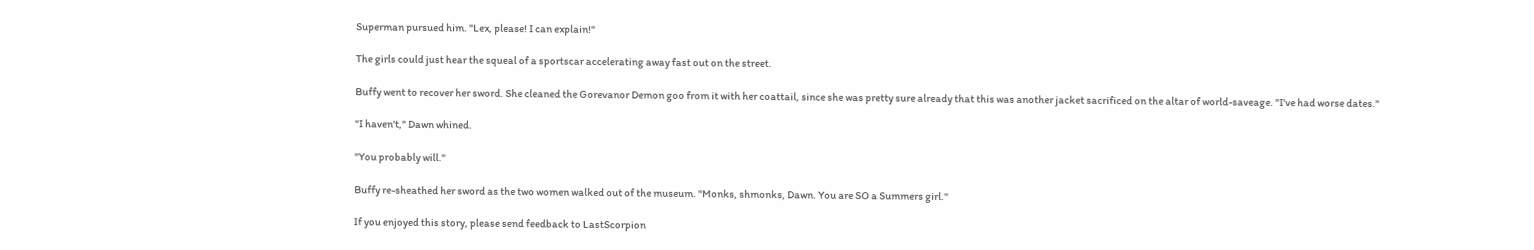Superman pursued him. "Lex, please! I can explain!"

The girls could just hear the squeal of a sportscar accelerating away fast out on the street.

Buffy went to recover her sword. She cleaned the Gorevanor Demon goo from it with her coattail, since she was pretty sure already that this was another jacket sacrificed on the altar of world-saveage. "I've had worse dates."

"I haven't," Dawn whined.

"You probably will."

Buffy re-sheathed her sword as the two women walked out of the museum. "Monks, shmonks, Dawn. You are SO a Summers girl."

If you enjoyed this story, please send feedback to LastScorpion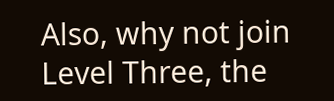Also, why not join Level Three, the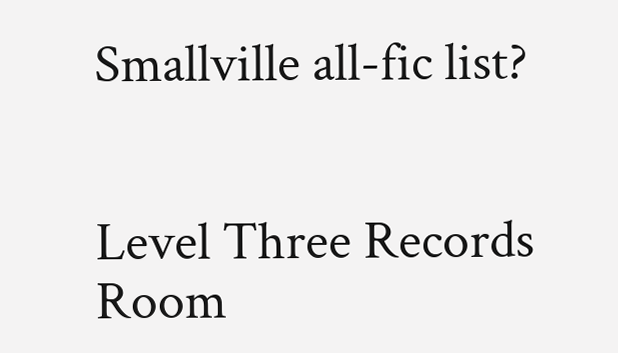Smallville all-fic list?


Level Three Records Room